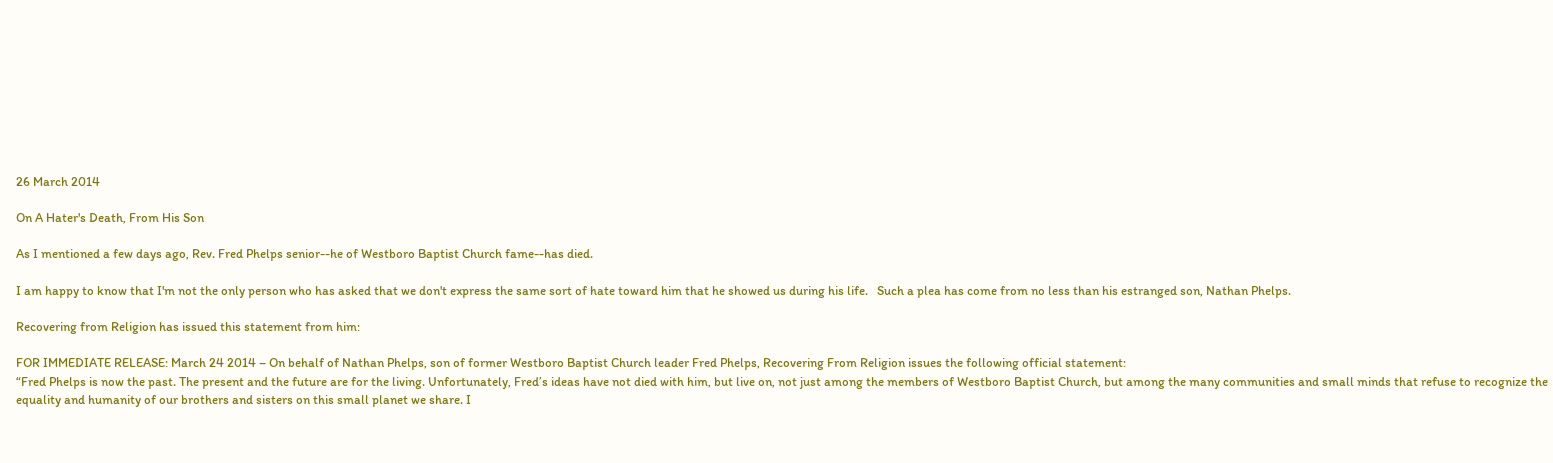26 March 2014

On A Hater's Death, From His Son

As I mentioned a few days ago, Rev. Fred Phelps senior--he of Westboro Baptist Church fame--has died.

I am happy to know that I'm not the only person who has asked that we don't express the same sort of hate toward him that he showed us during his life.   Such a plea has come from no less than his estranged son, Nathan Phelps.

Recovering from Religion has issued this statement from him:

FOR IMMEDIATE RELEASE: March 24 2014 – On behalf of Nathan Phelps, son of former Westboro Baptist Church leader Fred Phelps, Recovering From Religion issues the following official statement:
“Fred Phelps is now the past. The present and the future are for the living. Unfortunately, Fred’s ideas have not died with him, but live on, not just among the members of Westboro Baptist Church, but among the many communities and small minds that refuse to recognize the equality and humanity of our brothers and sisters on this small planet we share. I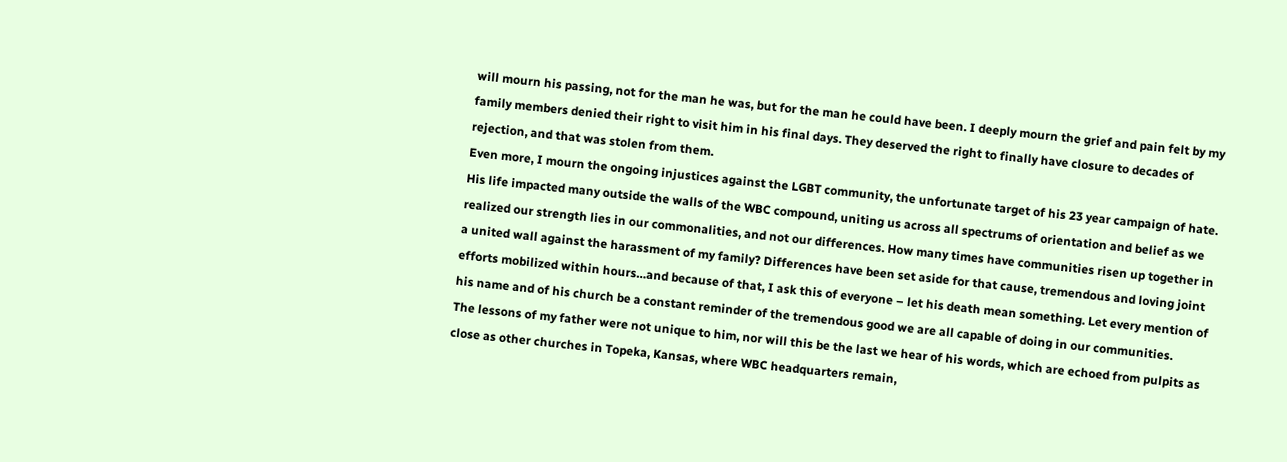will mourn his passing, not for the man he was, but for the man he could have been. I deeply mourn the grief and pain felt by my family members denied their right to visit him in his final days. They deserved the right to finally have closure to decades of rejection, and that was stolen from them.
Even more, I mourn the ongoing injustices against the LGBT community, the unfortunate target of his 23 year campaign of hate. His life impacted many outside the walls of the WBC compound, uniting us across all spectrums of orientation and belief as we realized our strength lies in our commonalities, and not our differences. How many times have communities risen up together in a united wall against the harassment of my family? Differences have been set aside for that cause, tremendous and loving joint efforts mobilized within hours…and because of that, I ask this of everyone – let his death mean something. Let every mention of his name and of his church be a constant reminder of the tremendous good we are all capable of doing in our communities.
The lessons of my father were not unique to him, nor will this be the last we hear of his words, which are echoed from pulpits as close as other churches in Topeka, Kansas, where WBC headquarters remain,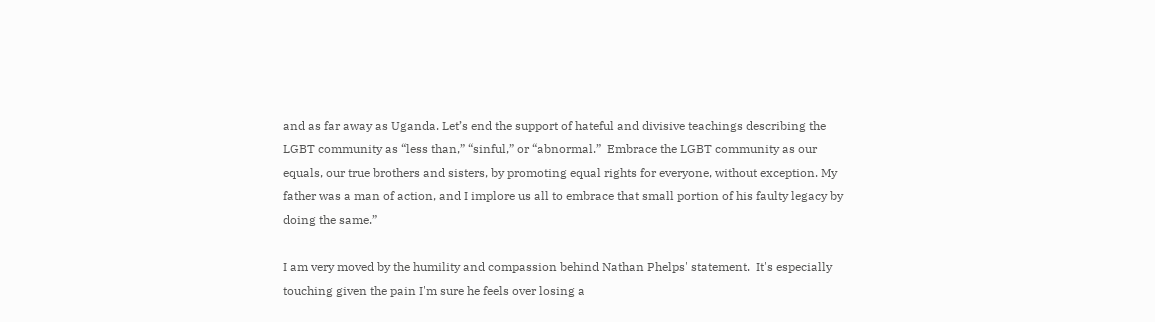and as far away as Uganda. Let’s end the support of hateful and divisive teachings describing the LGBT community as “less than,” “sinful,” or “abnormal.”  Embrace the LGBT community as our equals, our true brothers and sisters, by promoting equal rights for everyone, without exception. My father was a man of action, and I implore us all to embrace that small portion of his faulty legacy by doing the same.”

I am very moved by the humility and compassion behind Nathan Phelps' statement.  It's especially touching given the pain I'm sure he feels over losing a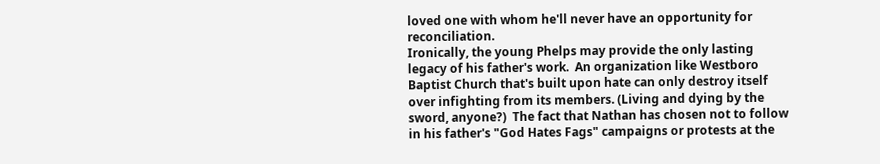loved one with whom he'll never have an opportunity for reconciliation.
Ironically, the young Phelps may provide the only lasting legacy of his father's work.  An organization like Westboro Baptist Church that's built upon hate can only destroy itself over infighting from its members. (Living and dying by the sword, anyone?)  The fact that Nathan has chosen not to follow in his father's "God Hates Fags" campaigns or protests at the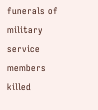funerals of military service members killed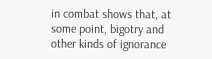in combat shows that, at some point, bigotry and other kinds of ignorance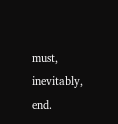must, inevitably, end.